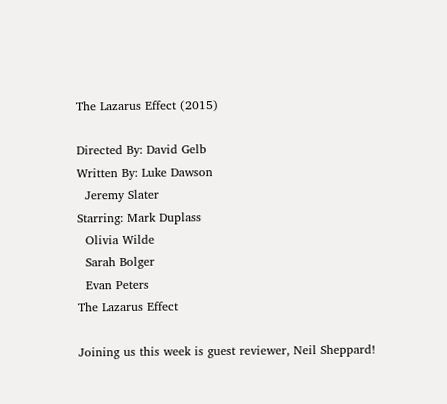The Lazarus Effect (2015)

Directed By: David Gelb
Written By: Luke Dawson
  Jeremy Slater
Starring: Mark Duplass
  Olivia Wilde
  Sarah Bolger
  Evan Peters
The Lazarus Effect

Joining us this week is guest reviewer, Neil Sheppard!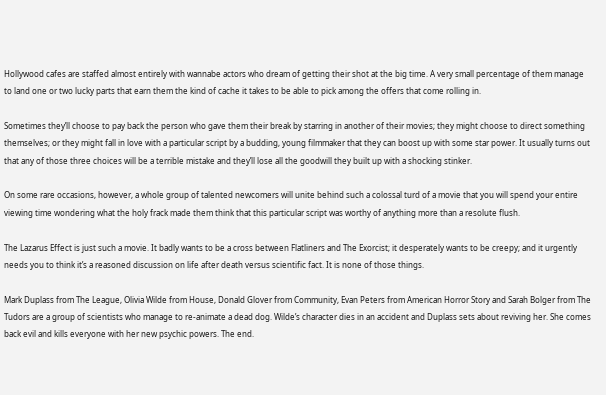Hollywood cafes are staffed almost entirely with wannabe actors who dream of getting their shot at the big time. A very small percentage of them manage to land one or two lucky parts that earn them the kind of cache it takes to be able to pick among the offers that come rolling in.

Sometimes they’ll choose to pay back the person who gave them their break by starring in another of their movies; they might choose to direct something themselves; or they might fall in love with a particular script by a budding, young filmmaker that they can boost up with some star power. It usually turns out that any of those three choices will be a terrible mistake and they’ll lose all the goodwill they built up with a shocking stinker.

On some rare occasions, however, a whole group of talented newcomers will unite behind such a colossal turd of a movie that you will spend your entire viewing time wondering what the holy frack made them think that this particular script was worthy of anything more than a resolute flush.

The Lazarus Effect is just such a movie. It badly wants to be a cross between Flatliners and The Exorcist; it desperately wants to be creepy; and it urgently needs you to think it’s a reasoned discussion on life after death versus scientific fact. It is none of those things.

Mark Duplass from The League, Olivia Wilde from House, Donald Glover from Community, Evan Peters from American Horror Story and Sarah Bolger from The Tudors are a group of scientists who manage to re-animate a dead dog. Wilde’s character dies in an accident and Duplass sets about reviving her. She comes back evil and kills everyone with her new psychic powers. The end.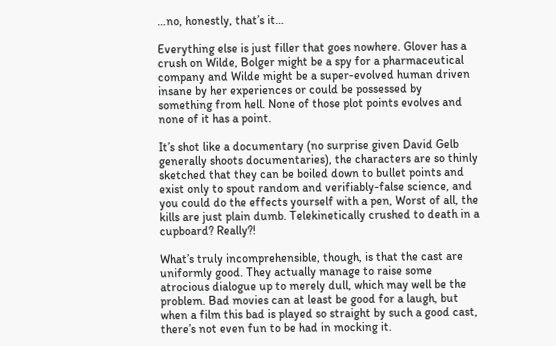…no, honestly, that’s it…

Everything else is just filler that goes nowhere. Glover has a crush on Wilde, Bolger might be a spy for a pharmaceutical company and Wilde might be a super-evolved human driven insane by her experiences or could be possessed by something from hell. None of those plot points evolves and none of it has a point.

It’s shot like a documentary (no surprise given David Gelb generally shoots documentaries), the characters are so thinly sketched that they can be boiled down to bullet points and exist only to spout random and verifiably-false science, and you could do the effects yourself with a pen, Worst of all, the kills are just plain dumb. Telekinetically crushed to death in a cupboard? Really?!

What’s truly incomprehensible, though, is that the cast are uniformly good. They actually manage to raise some atrocious dialogue up to merely dull, which may well be the problem. Bad movies can at least be good for a laugh, but when a film this bad is played so straight by such a good cast, there’s not even fun to be had in mocking it.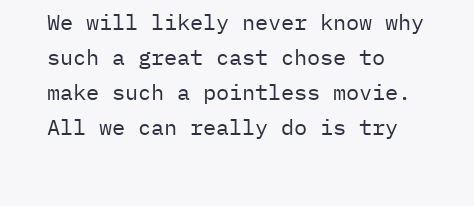We will likely never know why such a great cast chose to make such a pointless movie. All we can really do is try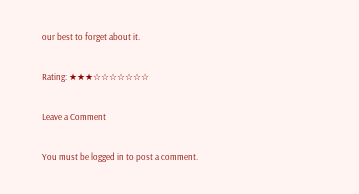our best to forget about it.

Rating: ★★★☆☆☆☆☆☆☆

Leave a Comment

You must be logged in to post a comment.